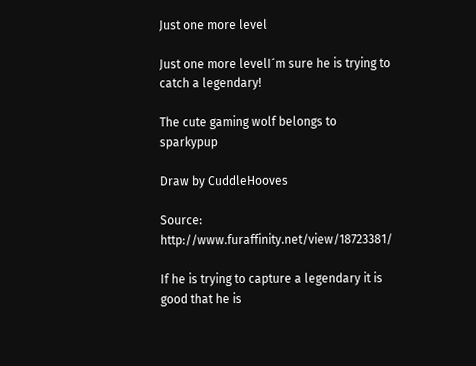Just one more level

Just one more levelI´m sure he is trying to catch a legendary!

The cute gaming wolf belongs to sparkypup

Draw by CuddleHooves

Source: http://www.furaffinity.net/view/18723381/

If he is trying to capture a legendary it is good that he is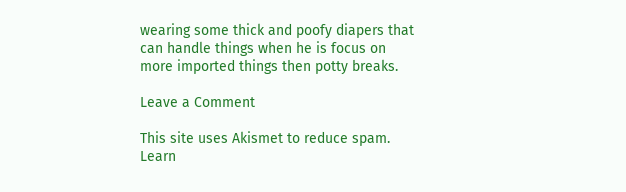wearing some thick and poofy diapers that can handle things when he is focus on more imported things then potty breaks.

Leave a Comment

This site uses Akismet to reduce spam. Learn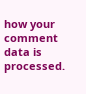how your comment data is processed.